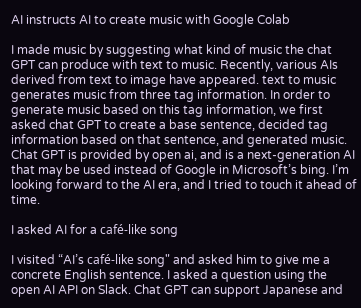AI instructs AI to create music with Google Colab

I made music by suggesting what kind of music the chat GPT can produce with text to music. Recently, various AIs derived from text to image have appeared. text to music generates music from three tag information. In order to generate music based on this tag information, we first asked chat GPT to create a base sentence, decided tag information based on that sentence, and generated music. Chat GPT is provided by open ai, and is a next-generation AI that may be used instead of Google in Microsoft’s bing. I’m looking forward to the AI era, and I tried to touch it ahead of time.

I asked AI for a café-like song

I visited “AI’s café-like song" and asked him to give me a concrete English sentence. I asked a question using the open AI API on Slack. Chat GPT can support Japanese and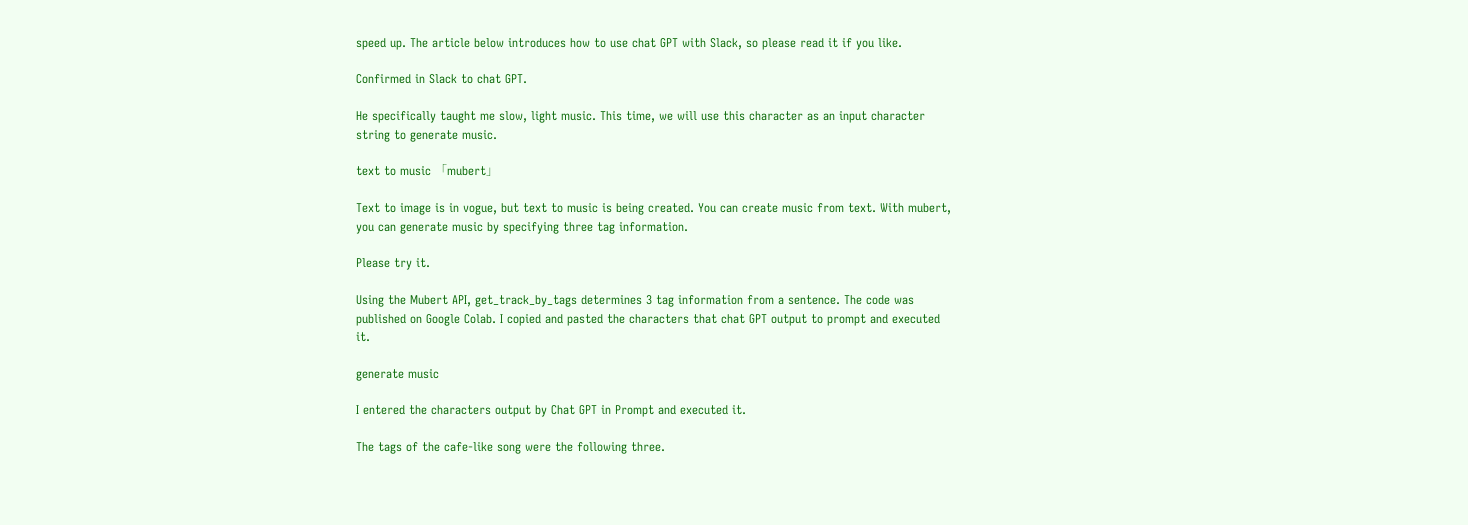speed up. The article below introduces how to use chat GPT with Slack, so please read it if you like.

Confirmed in Slack to chat GPT.

He specifically taught me slow, light music. This time, we will use this character as an input character string to generate music.

text to music 「mubert」

Text to image is in vogue, but text to music is being created. You can create music from text. With mubert, you can generate music by specifying three tag information.

Please try it.

Using the Mubert API, get_track_by_tags determines 3 tag information from a sentence. The code was published on Google Colab. I copied and pasted the characters that chat GPT output to prompt and executed it.

generate music

I entered the characters output by Chat GPT in Prompt and executed it.

The tags of the cafe-like song were the following three.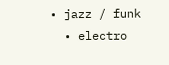• jazz / funk
  • electro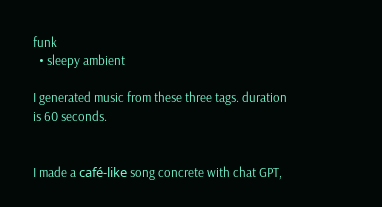funk
  • sleepy ambient

I generated music from these three tags. duration is 60 seconds.


I made a café-like song concrete with chat GPT,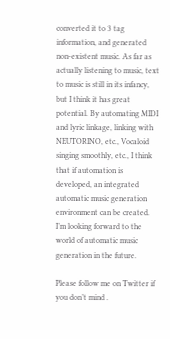converted it to 3 tag information, and generated non-existent music. As far as actually listening to music, text to music is still in its infancy, but I think it has great potential. By automating MIDI and lyric linkage, linking with NEUTORINO, etc., Vocaloid singing smoothly, etc., I think that if automation is developed, an integrated automatic music generation environment can be created. I’m looking forward to the world of automatic music generation in the future.

Please follow me on Twitter if you don’t mind .